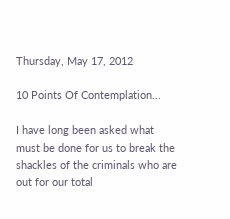Thursday, May 17, 2012

10 Points Of Contemplation...

I have long been asked what must be done for us to break the shackles of the criminals who are out for our total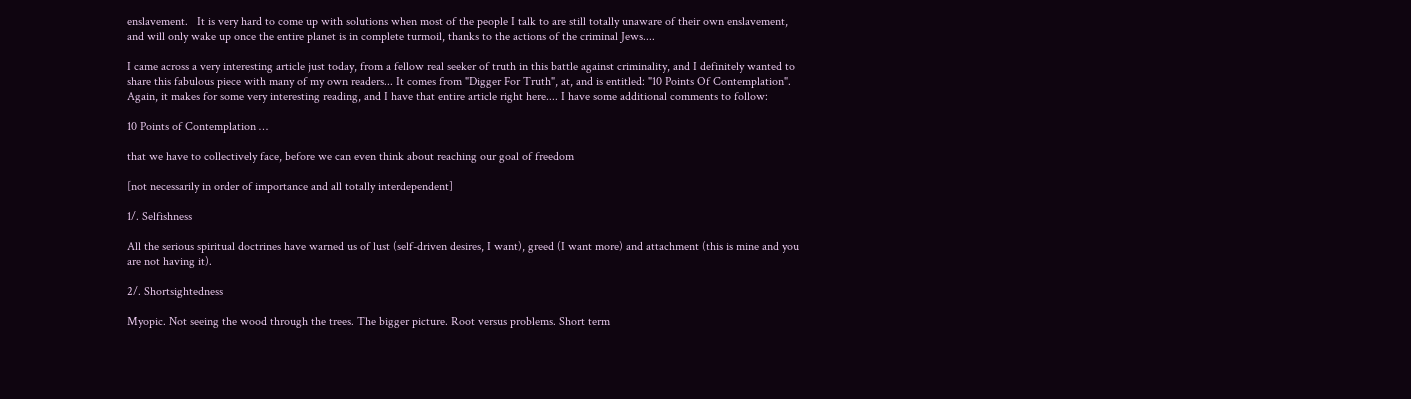enslavement.   It is very hard to come up with solutions when most of the people I talk to are still totally unaware of their own enslavement, and will only wake up once the entire planet is in complete turmoil, thanks to the actions of the criminal Jews....

I came across a very interesting article just today, from a fellow real seeker of truth in this battle against criminality, and I definitely wanted to share this fabulous piece with many of my own readers... It comes from "Digger For Truth", at, and is entitled: "10 Points Of Contemplation".  Again, it makes for some very interesting reading, and I have that entire article right here.... I have some additional comments to follow:

10 Points of Contemplation …

that we have to collectively face, before we can even think about reaching our goal of freedom

[not necessarily in order of importance and all totally interdependent]

1/. Selfishness

All the serious spiritual doctrines have warned us of lust (self-driven desires, I want), greed (I want more) and attachment (this is mine and you are not having it).

2/. Shortsightedness

Myopic. Not seeing the wood through the trees. The bigger picture. Root versus problems. Short term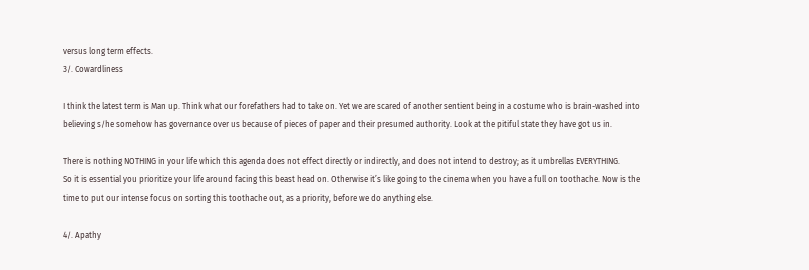versus long term effects.
3/. Cowardliness

I think the latest term is Man up. Think what our forefathers had to take on. Yet we are scared of another sentient being in a costume who is brain-washed into believing s/he somehow has governance over us because of pieces of paper and their presumed authority. Look at the pitiful state they have got us in.

There is nothing NOTHING in your life which this agenda does not effect directly or indirectly, and does not intend to destroy; as it umbrellas EVERYTHING.
So it is essential you prioritize your life around facing this beast head on. Otherwise it’s like going to the cinema when you have a full on toothache. Now is the time to put our intense focus on sorting this toothache out, as a priority, before we do anything else.

4/. Apathy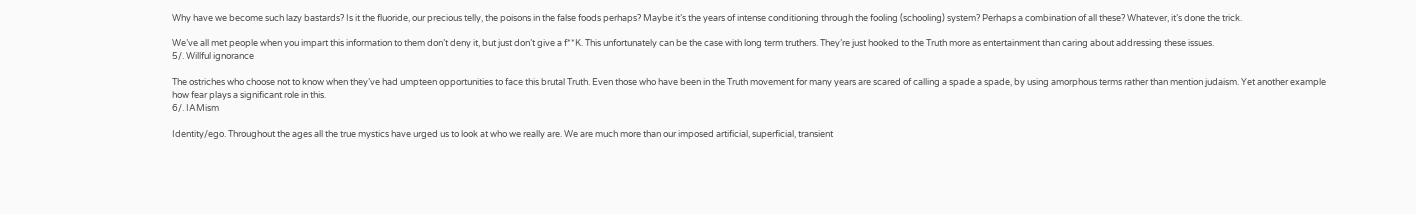Why have we become such lazy bastards? Is it the fluoride, our precious telly, the poisons in the false foods perhaps? Maybe it’s the years of intense conditioning through the fooling (schooling) system? Perhaps a combination of all these? Whatever, it’s done the trick.

We’ve all met people when you impart this information to them don’t deny it, but just don’t give a f**K. This unfortunately can be the case with long term truthers. They’re just hooked to the Truth more as entertainment than caring about addressing these issues.
5/. Willful ignorance

The ostriches who choose not to know when they’ve had umpteen opportunities to face this brutal Truth. Even those who have been in the Truth movement for many years are scared of calling a spade a spade, by using amorphous terms rather than mention judaism. Yet another example how fear plays a significant role in this.
6/. IAMism

Identity/ego. Throughout the ages all the true mystics have urged us to look at who we really are. We are much more than our imposed artificial, superficial, transient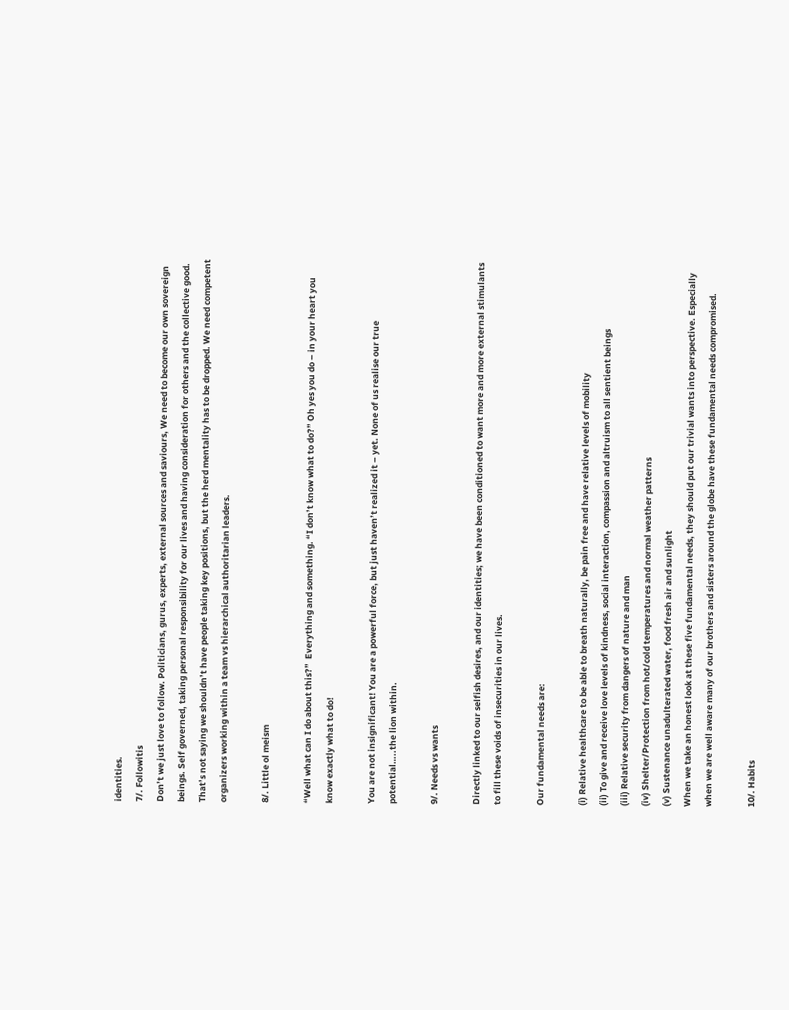identities.
7/. Followitis
Don’t we just love to follow. Politicians, gurus, experts, external sources and saviours, We need to become our own sovereign beings. Self governed, taking personal responsibility for our lives and having consideration for others and the collective good.
That’s not saying we shouldn’t have people taking key positions, but the herd mentality has to be dropped. We need competent organizers working within a team vs hierarchical authoritarian leaders.

8/. Little ol meism

“Well what can I do about this?”  Everything and something. “I don’t know what to do?” Oh yes you do – in your heart you know exactly what to do!

You are not insignificant! You are a powerful force, but just haven’t realized it – yet. None of us realise our true potential…..the lion within.

9/. Needs vs wants

Directly linked to our selfish desires, and our identities; we have been conditioned to want more and more external stimulants to fill these voids of insecurities in our lives.

Our fundamental needs are:

(i) Relative healthcare to be able to breath naturally, be pain free and have relative levels of mobility
(ii) To give and receive love levels of kindness, social interaction, compassion and altruism to all sentient beings
(iii) Relative security from dangers of nature and man
(iv) Shelter/Protection from hot/cold temperatures and normal weather patterns
(v) Sustenance unadulterated water, food fresh air and sunlight
When we take an honest look at these five fundamental needs, they should put our trivial wants into perspective. Especially when we are well aware many of our brothers and sisters around the globe have these fundamental needs compromised.

10/. Habits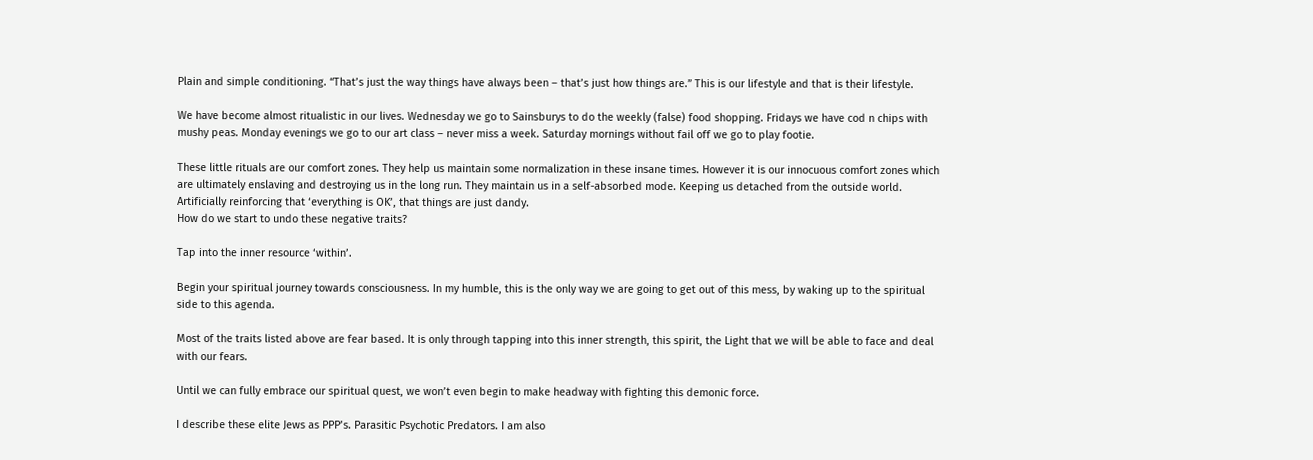Plain and simple conditioning. “That’s just the way things have always been – that’s just how things are.” This is our lifestyle and that is their lifestyle.

We have become almost ritualistic in our lives. Wednesday we go to Sainsburys to do the weekly (false) food shopping. Fridays we have cod n chips with mushy peas. Monday evenings we go to our art class – never miss a week. Saturday mornings without fail off we go to play footie.

These little rituals are our comfort zones. They help us maintain some normalization in these insane times. However it is our innocuous comfort zones which are ultimately enslaving and destroying us in the long run. They maintain us in a self-absorbed mode. Keeping us detached from the outside world. Artificially reinforcing that ‘everything is OK’, that things are just dandy.
How do we start to undo these negative traits?

Tap into the inner resource ‘within’.

Begin your spiritual journey towards consciousness. In my humble, this is the only way we are going to get out of this mess, by waking up to the spiritual side to this agenda.

Most of the traits listed above are fear based. It is only through tapping into this inner strength, this spirit, the Light that we will be able to face and deal with our fears.

Until we can fully embrace our spiritual quest, we won’t even begin to make headway with fighting this demonic force.

I describe these elite Jews as PPP’s. Parasitic Psychotic Predators. I am also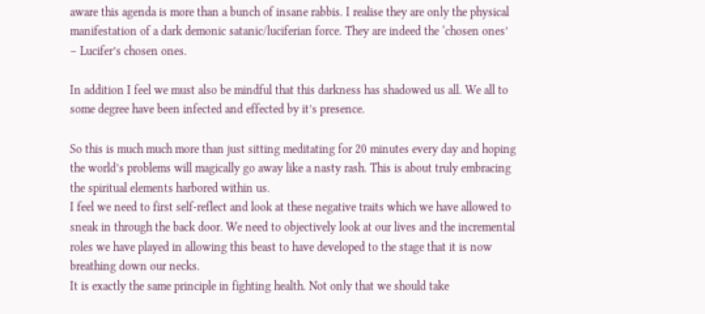aware this agenda is more than a bunch of insane rabbis. I realise they are only the physical manifestation of a dark demonic satanic/luciferian force. They are indeed the ‘chosen ones’ – Lucifer’s chosen ones.

In addition I feel we must also be mindful that this darkness has shadowed us all. We all to some degree have been infected and effected by it’s presence.

So this is much much more than just sitting meditating for 20 minutes every day and hoping the world’s problems will magically go away like a nasty rash. This is about truly embracing the spiritual elements harbored within us.
I feel we need to first self-reflect and look at these negative traits which we have allowed to sneak in through the back door. We need to objectively look at our lives and the incremental roles we have played in allowing this beast to have developed to the stage that it is now breathing down our necks.
It is exactly the same principle in fighting health. Not only that we should take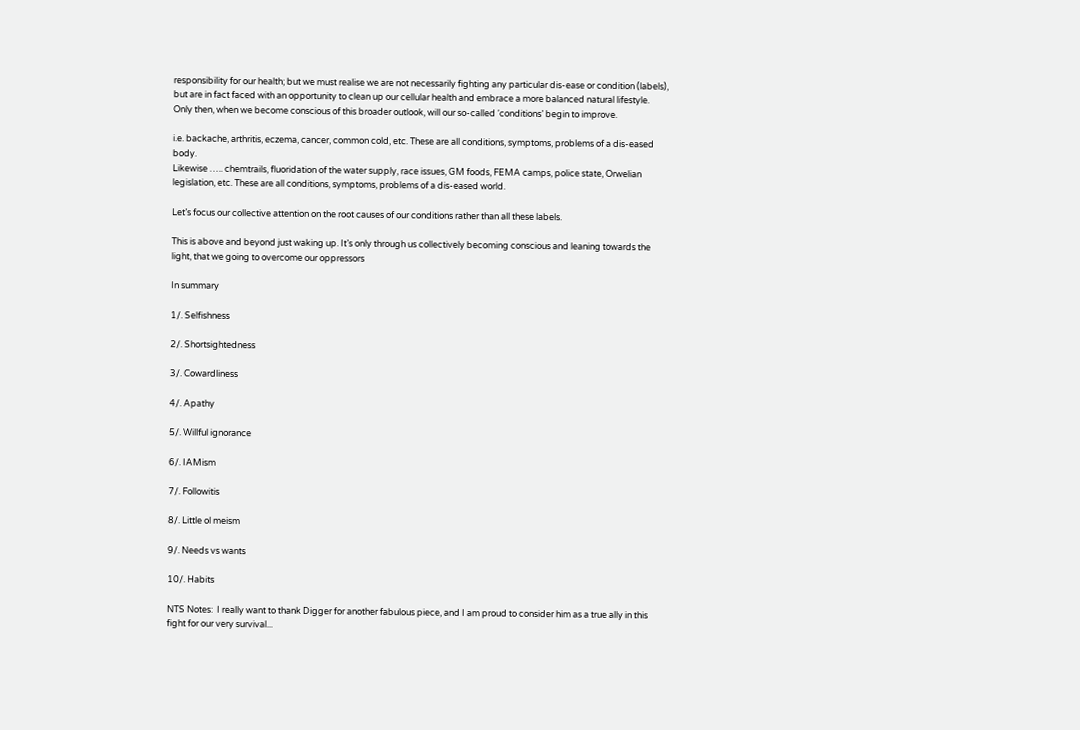responsibility for our health; but we must realise we are not necessarily fighting any particular dis-ease or condition (labels), but are in fact faced with an opportunity to clean up our cellular health and embrace a more balanced natural lifestyle. Only then, when we become conscious of this broader outlook, will our so-called ‘conditions’ begin to improve.

i.e. backache, arthritis, eczema, cancer, common cold, etc. These are all conditions, symptoms, problems of a dis-eased body.
Likewise ….. chemtrails, fluoridation of the water supply, race issues, GM foods, FEMA camps, police state, Orwelian legislation, etc. These are all conditions, symptoms, problems of a dis-eased world.

Let’s focus our collective attention on the root causes of our conditions rather than all these labels.

This is above and beyond just waking up. It’s only through us collectively becoming conscious and leaning towards the light, that we going to overcome our oppressors

In summary

1/. Selfishness

2/. Shortsightedness

3/. Cowardliness

4/. Apathy

5/. Willful ignorance

6/. IAMism

7/. Followitis

8/. Little ol meism

9/. Needs vs wants

10/. Habits

NTS Notes:  I really want to thank Digger for another fabulous piece, and I am proud to consider him as a true ally in this fight for our very survival...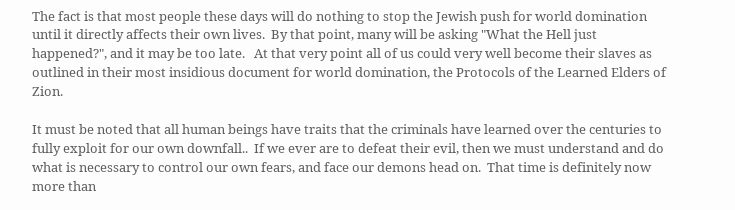The fact is that most people these days will do nothing to stop the Jewish push for world domination until it directly affects their own lives.  By that point, many will be asking "What the Hell just happened?", and it may be too late.   At that very point all of us could very well become their slaves as outlined in their most insidious document for world domination, the Protocols of the Learned Elders of Zion.

It must be noted that all human beings have traits that the criminals have learned over the centuries to fully exploit for our own downfall..  If we ever are to defeat their evil, then we must understand and do what is necessary to control our own fears, and face our demons head on.  That time is definitely now more than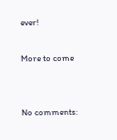ever!

More to come


No comments: